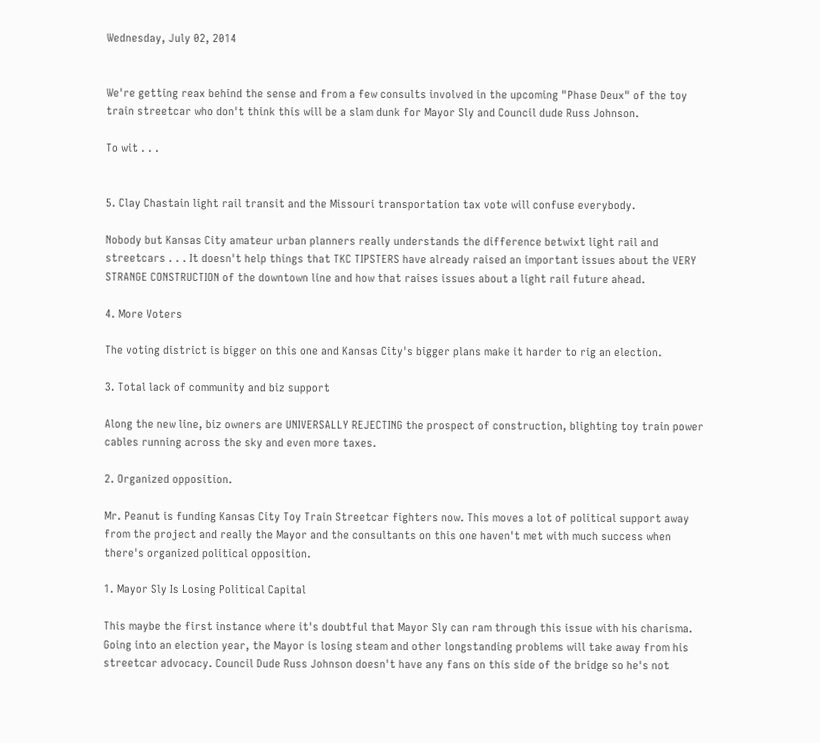Wednesday, July 02, 2014


We're getting reax behind the sense and from a few consults involved in the upcoming "Phase Deux" of the toy train streetcar who don't think this will be a slam dunk for Mayor Sly and Council dude Russ Johnson.

To wit . . .


5. Clay Chastain light rail transit and the Missouri transportation tax vote will confuse everybody.

Nobody but Kansas City amateur urban planners really understands the difference betwixt light rail and streetcars . . . It doesn't help things that TKC TIPSTERS have already raised an important issues about the VERY STRANGE CONSTRUCTION of the downtown line and how that raises issues about a light rail future ahead.

4. More Voters

The voting district is bigger on this one and Kansas City's bigger plans make it harder to rig an election.

3. Total lack of community and biz support

Along the new line, biz owners are UNIVERSALLY REJECTING the prospect of construction, blighting toy train power cables running across the sky and even more taxes.

2. Organized opposition.

Mr. Peanut is funding Kansas City Toy Train Streetcar fighters now. This moves a lot of political support away from the project and really the Mayor and the consultants on this one haven't met with much success when there's organized political opposition.

1. Mayor Sly Is Losing Political Capital

This maybe the first instance where it's doubtful that Mayor Sly can ram through this issue with his charisma. Going into an election year, the Mayor is losing steam and other longstanding problems will take away from his streetcar advocacy. Council Dude Russ Johnson doesn't have any fans on this side of the bridge so he's not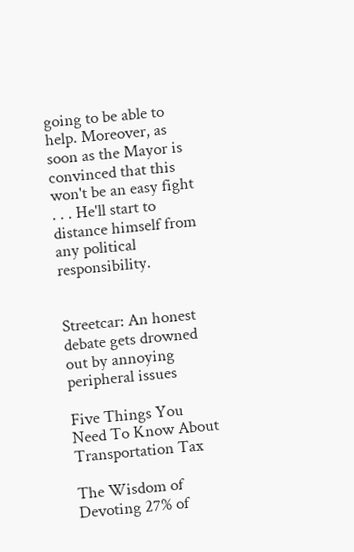going to be able to help. Moreover, as soon as the Mayor is convinced that this won't be an easy fight . . . He'll start to distance himself from any political responsibility.


Streetcar: An honest debate gets drowned out by annoying peripheral issues

Five Things You Need To Know About Transportation Tax

The Wisdom of Devoting 27% of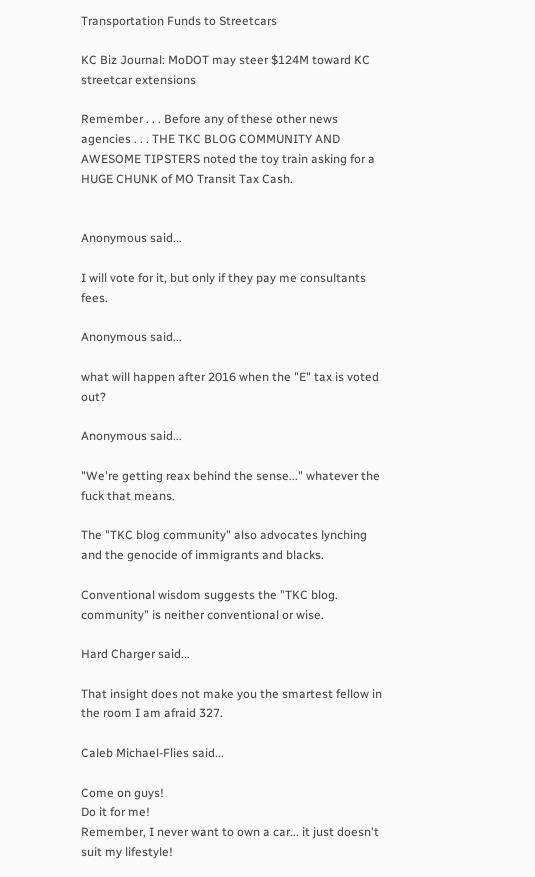Transportation Funds to Streetcars

KC Biz Journal: MoDOT may steer $124M toward KC streetcar extensions

Remember . . . Before any of these other news agencies . . . THE TKC BLOG COMMUNITY AND AWESOME TIPSTERS noted the toy train asking for a HUGE CHUNK of MO Transit Tax Cash.


Anonymous said...

I will vote for it, but only if they pay me consultants fees.

Anonymous said...

what will happen after 2016 when the "E" tax is voted out?

Anonymous said...

"We're getting reax behind the sense..." whatever the fuck that means.

The "TKC blog community" also advocates lynching and the genocide of immigrants and blacks.

Conventional wisdom suggests the "TKC blog. community" is neither conventional or wise.

Hard Charger said...

That insight does not make you the smartest fellow in the room I am afraid 327.

Caleb Michael-Flies said...

Come on guys!
Do it for me!
Remember, I never want to own a car... it just doesn't suit my lifestyle!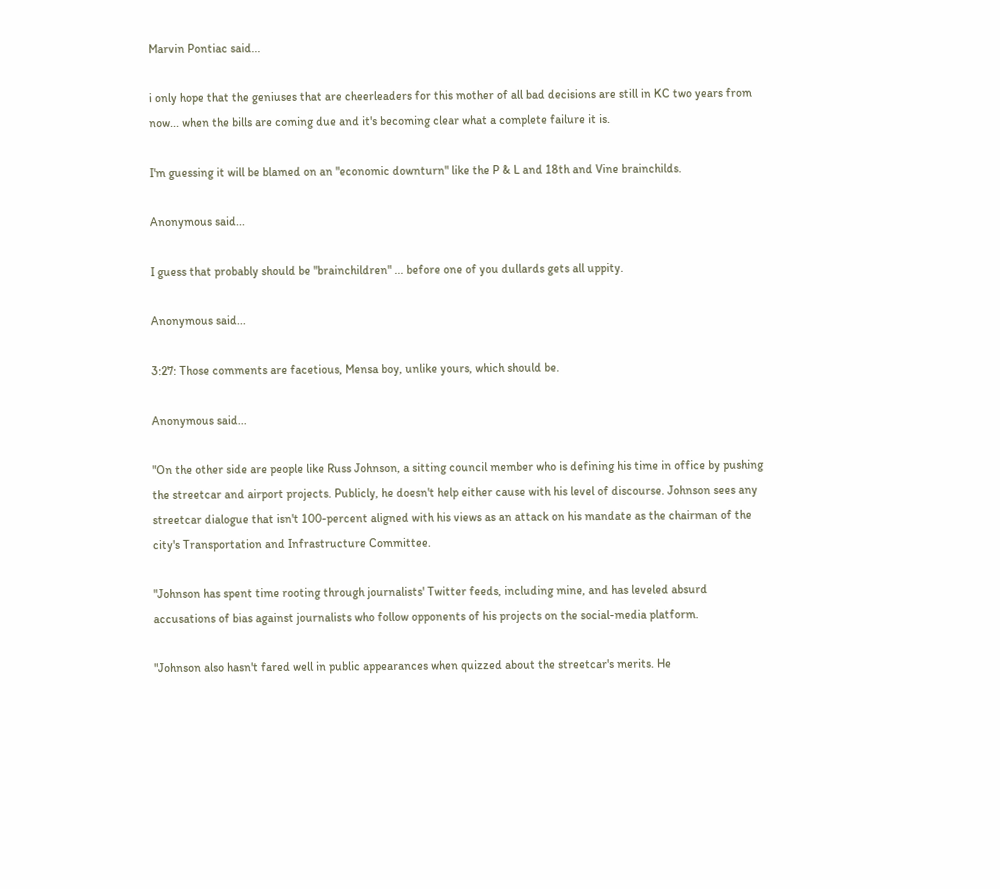Marvin Pontiac said...

i only hope that the geniuses that are cheerleaders for this mother of all bad decisions are still in KC two years from now... when the bills are coming due and it's becoming clear what a complete failure it is.

I'm guessing it will be blamed on an "economic downturn" like the P & L and 18th and Vine brainchilds.

Anonymous said...

I guess that probably should be "brainchildren" ... before one of you dullards gets all uppity.

Anonymous said...

3:27: Those comments are facetious, Mensa boy, unlike yours, which should be.

Anonymous said...

"On the other side are people like Russ Johnson, a sitting council member who is defining his time in office by pushing the streetcar and airport projects. Publicly, he doesn't help either cause with his level of discourse. Johnson sees any streetcar dialogue that isn't 100-percent aligned with his views as an attack on his mandate as the chairman of the city's Transportation and Infrastructure Committee.

"Johnson has spent time rooting through journalists' Twitter feeds, including mine, and has leveled absurd accusations of bias against journalists who follow opponents of his projects on the social-media platform.

"Johnson also hasn't fared well in public appearances when quizzed about the streetcar's merits. He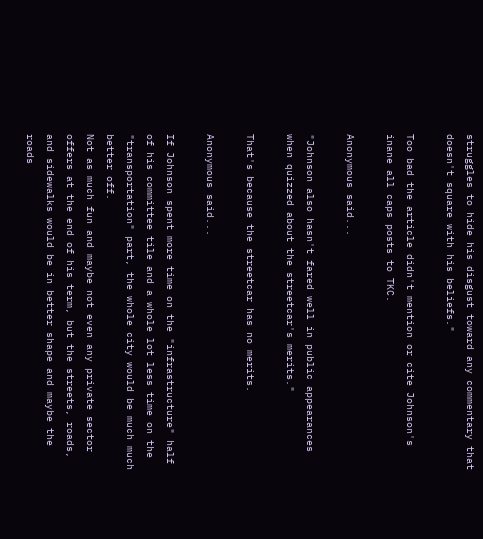struggles to hide his disgust toward any commentary that doesn't square with his beliefs."

Too bad the article didn't mention or cite Johnson's inane all caps posts to TKC.

Anonymous said...

"Johnson also hasn't fared well in public appearances when quizzed about the streetcar's merits."

That's because the streetcar has no merits.

Anonymous said...

If Johnson spent more time on the "infrastructure" half of his committee tile and a whole lot less time on the "transportation" part, the whole city would be much much better off.
Not as much fun and maybe not even any private sector offers at the end of his term, but the streets, roads, and sidewalks would be in better shape and maybe the roads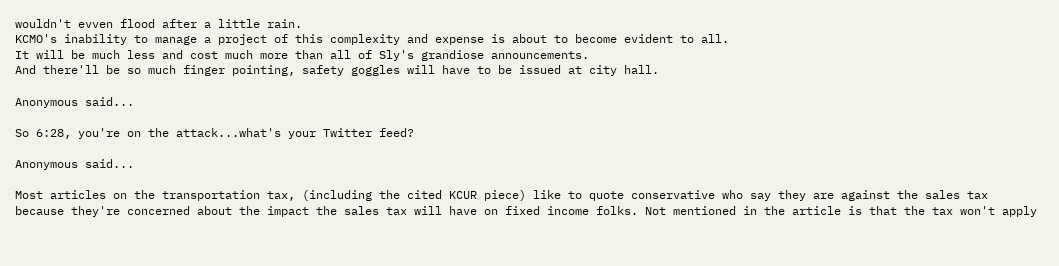wouldn't evven flood after a little rain.
KCMO's inability to manage a project of this complexity and expense is about to become evident to all.
It will be much less and cost much more than all of Sly's grandiose announcements.
And there'll be so much finger pointing, safety goggles will have to be issued at city hall.

Anonymous said...

So 6:28, you're on the attack...what's your Twitter feed?

Anonymous said...

Most articles on the transportation tax, (including the cited KCUR piece) like to quote conservative who say they are against the sales tax because they're concerned about the impact the sales tax will have on fixed income folks. Not mentioned in the article is that the tax won't apply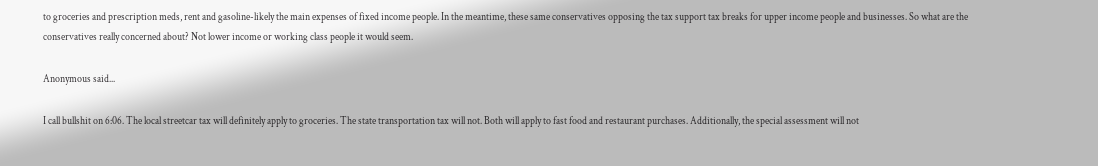to groceries and prescription meds, rent and gasoline-likely the main expenses of fixed income people. In the meantime, these same conservatives opposing the tax support tax breaks for upper income people and businesses. So what are the conservatives really concerned about? Not lower income or working class people it would seem.

Anonymous said...

I call bullshit on 6:06. The local streetcar tax will definitely apply to groceries. The state transportation tax will not. Both will apply to fast food and restaurant purchases. Additionally, the special assessment will not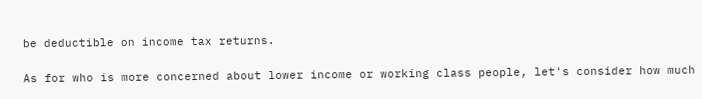be deductible on income tax returns.

As for who is more concerned about lower income or working class people, let's consider how much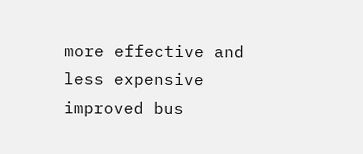more effective and less expensive improved bus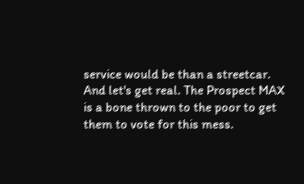service would be than a streetcar. And let's get real. The Prospect MAX is a bone thrown to the poor to get them to vote for this mess.